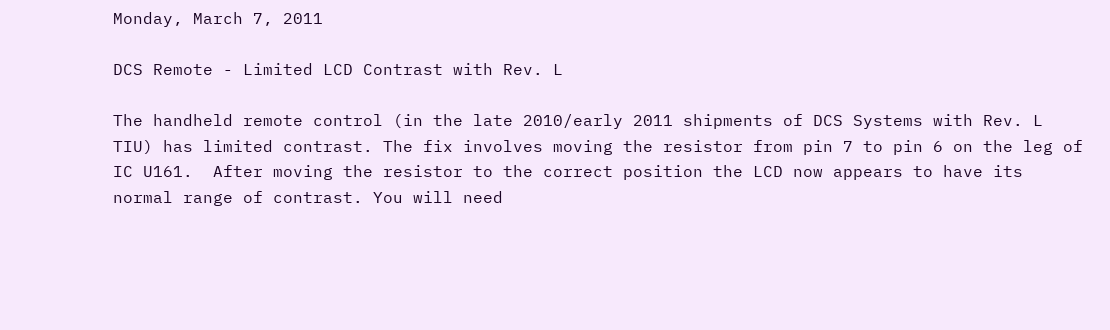Monday, March 7, 2011

DCS Remote - Limited LCD Contrast with Rev. L

The handheld remote control (in the late 2010/early 2011 shipments of DCS Systems with Rev. L TIU) has limited contrast. The fix involves moving the resistor from pin 7 to pin 6 on the leg of IC U161.  After moving the resistor to the correct position the LCD now appears to have its normal range of contrast. You will need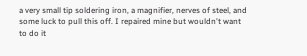a very small tip soldering iron, a magnifier, nerves of steel, and some luck to pull this off. I repaired mine but wouldn't want to do it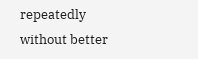repeatedly without better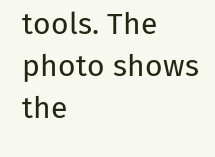tools. The photo shows the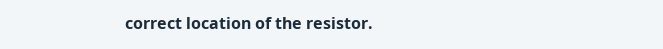correct location of the resistor.